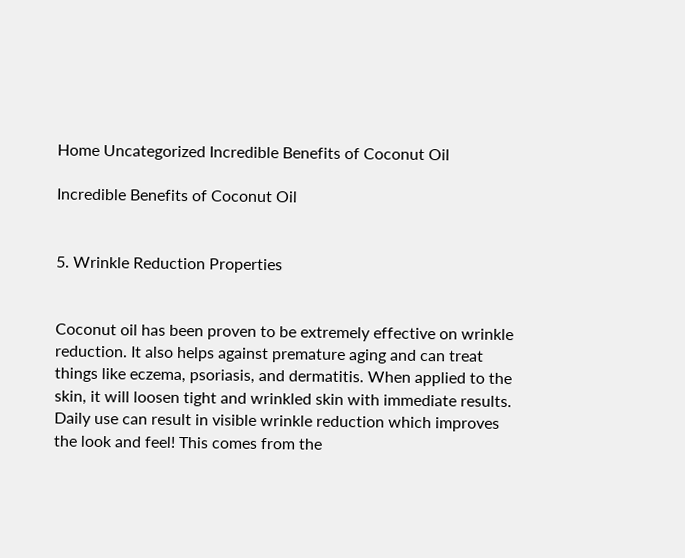Home Uncategorized Incredible Benefits of Coconut Oil

Incredible Benefits of Coconut Oil


5. Wrinkle Reduction Properties


Coconut oil has been proven to be extremely effective on wrinkle reduction. It also helps against premature aging and can treat things like eczema, psoriasis, and dermatitis. When applied to the skin, it will loosen tight and wrinkled skin with immediate results. Daily use can result in visible wrinkle reduction which improves the look and feel! This comes from the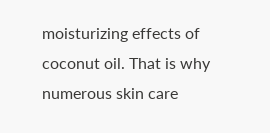moisturizing effects of coconut oil. That is why numerous skin care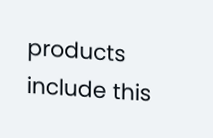products include this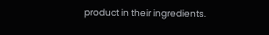product in their ingredients.